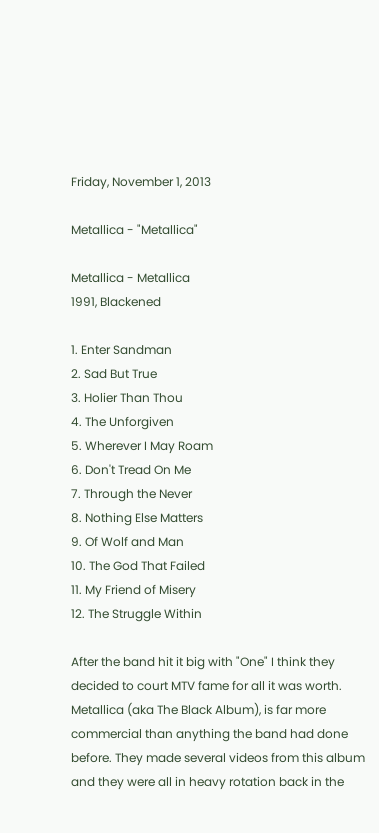Friday, November 1, 2013

Metallica - "Metallica"

Metallica - Metallica
1991, Blackened

1. Enter Sandman
2. Sad But True
3. Holier Than Thou
4. The Unforgiven
5. Wherever I May Roam
6. Don't Tread On Me
7. Through the Never
8. Nothing Else Matters
9. Of Wolf and Man
10. The God That Failed
11. My Friend of Misery
12. The Struggle Within

After the band hit it big with "One" I think they decided to court MTV fame for all it was worth. Metallica (aka The Black Album), is far more commercial than anything the band had done before. They made several videos from this album and they were all in heavy rotation back in the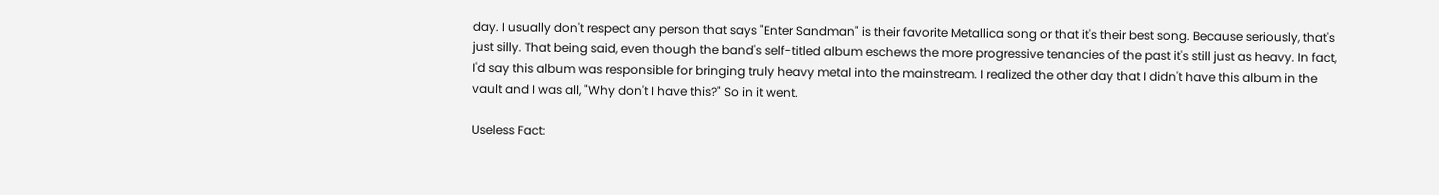day. I usually don't respect any person that says "Enter Sandman" is their favorite Metallica song or that it's their best song. Because seriously, that's just silly. That being said, even though the band's self-titled album eschews the more progressive tenancies of the past it's still just as heavy. In fact, I'd say this album was responsible for bringing truly heavy metal into the mainstream. I realized the other day that I didn't have this album in the vault and I was all, "Why don't I have this?" So in it went.

Useless Fact: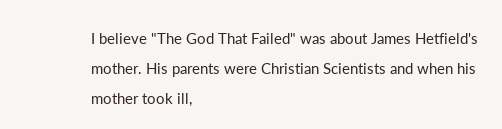I believe "The God That Failed" was about James Hetfield's mother. His parents were Christian Scientists and when his mother took ill,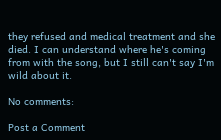they refused and medical treatment and she died. I can understand where he's coming from with the song, but I still can't say I'm wild about it.

No comments:

Post a Comment